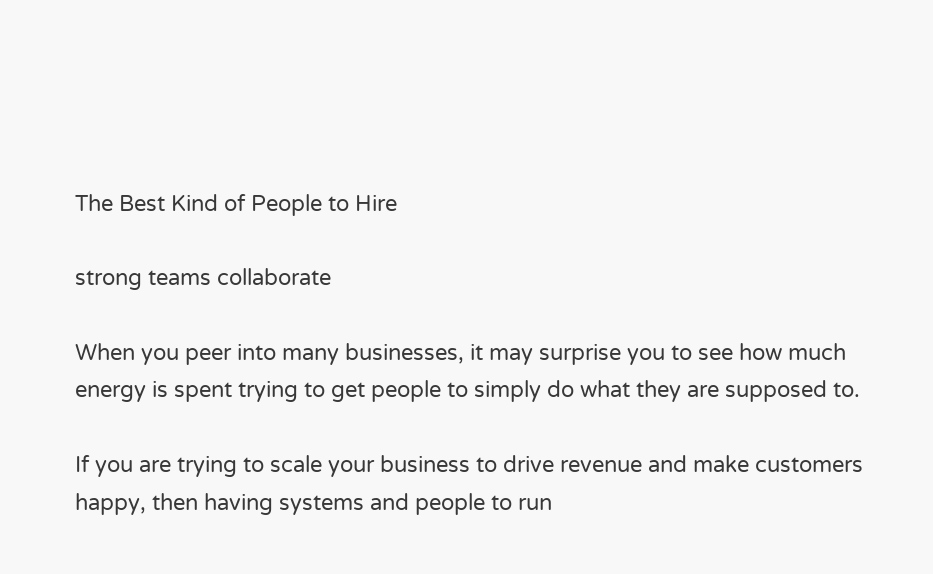The Best Kind of People to Hire

strong teams collaborate

When you peer into many businesses, it may surprise you to see how much energy is spent trying to get people to simply do what they are supposed to.

If you are trying to scale your business to drive revenue and make customers happy, then having systems and people to run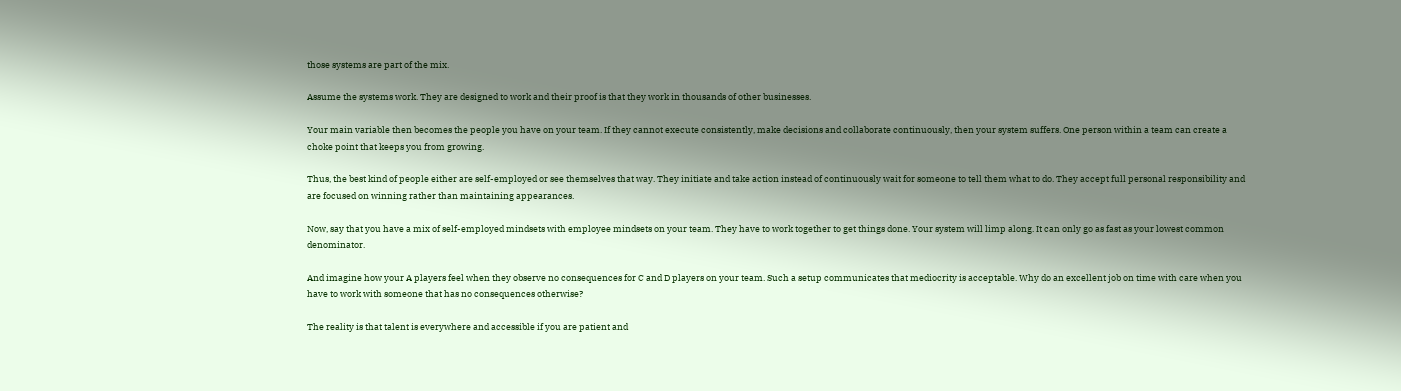those systems are part of the mix.

Assume the systems work. They are designed to work and their proof is that they work in thousands of other businesses.

Your main variable then becomes the people you have on your team. If they cannot execute consistently, make decisions and collaborate continuously, then your system suffers. One person within a team can create a choke point that keeps you from growing.

Thus, the best kind of people either are self-employed or see themselves that way. They initiate and take action instead of continuously wait for someone to tell them what to do. They accept full personal responsibility and are focused on winning rather than maintaining appearances.

Now, say that you have a mix of self-employed mindsets with employee mindsets on your team. They have to work together to get things done. Your system will limp along. It can only go as fast as your lowest common denominator.

And imagine how your A players feel when they observe no consequences for C and D players on your team. Such a setup communicates that mediocrity is acceptable. Why do an excellent job on time with care when you have to work with someone that has no consequences otherwise?

The reality is that talent is everywhere and accessible if you are patient and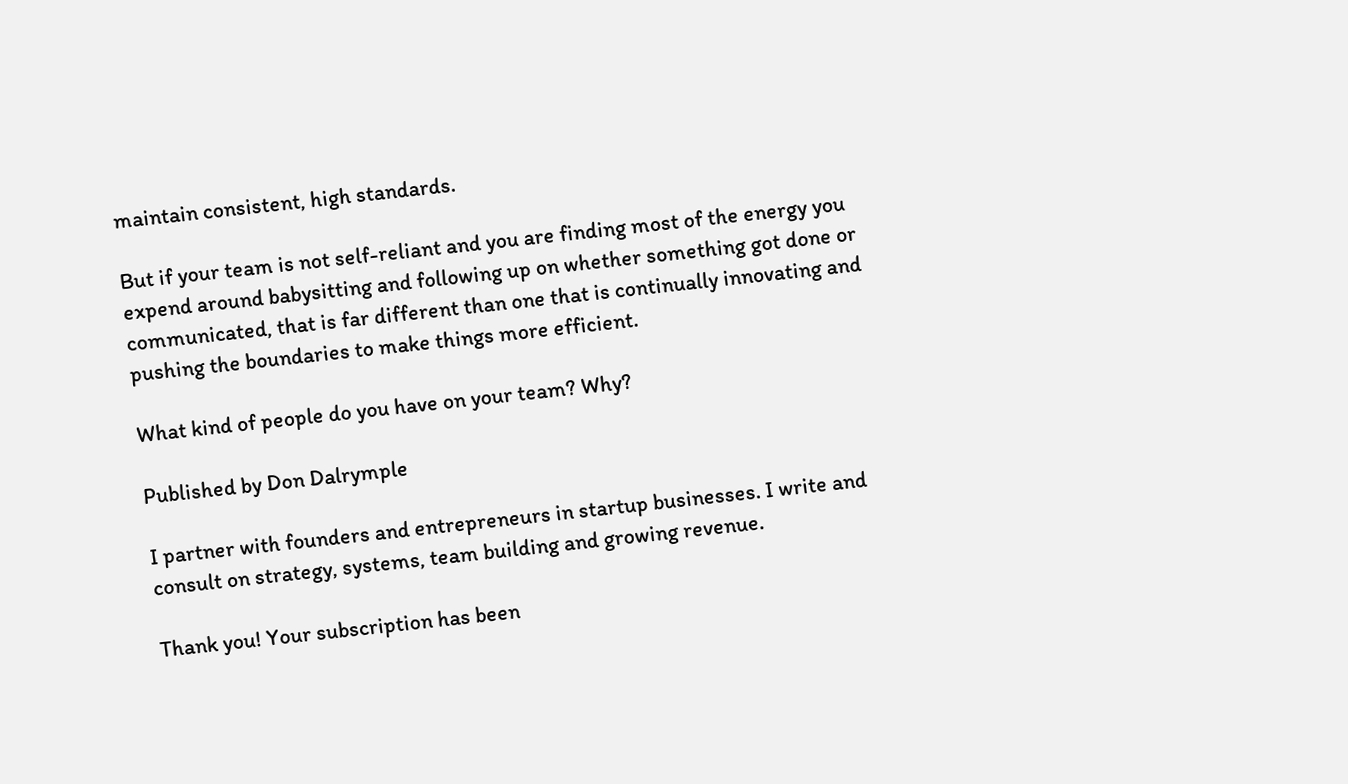maintain consistent, high standards.

But if your team is not self-reliant and you are finding most of the energy you expend around babysitting and following up on whether something got done or communicated, that is far different than one that is continually innovating and pushing the boundaries to make things more efficient.

What kind of people do you have on your team? Why?

Published by Don Dalrymple

I partner with founders and entrepreneurs in startup businesses. I write and consult on strategy, systems, team building and growing revenue.

Thank you! Your subscription has been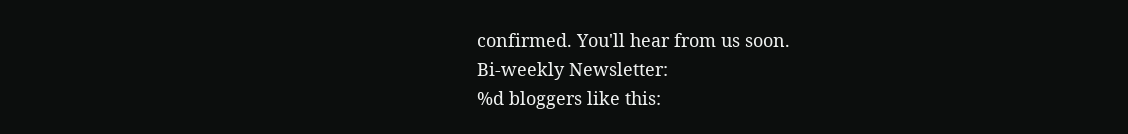confirmed. You'll hear from us soon.
Bi-weekly Newsletter:
%d bloggers like this: